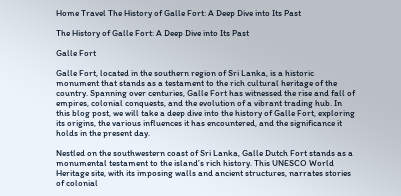Home Travel The History of Galle Fort: A Deep Dive into Its Past

The History of Galle Fort: A Deep Dive into Its Past

Galle Fort

Galle Fort, located in the southern region of Sri Lanka, is a historic monument that stands as a testament to the rich cultural heritage of the country. Spanning over centuries, Galle Fort has witnessed the rise and fall of empires, colonial conquests, and the evolution of a vibrant trading hub. In this blog post, we will take a deep dive into the history of Galle Fort, exploring its origins, the various influences it has encountered, and the significance it holds in the present day.

Nestled on the southwestern coast of Sri Lanka, Galle Dutch Fort stands as a monumental testament to the island’s rich history. This UNESCO World Heritage site, with its imposing walls and ancient structures, narrates stories of colonial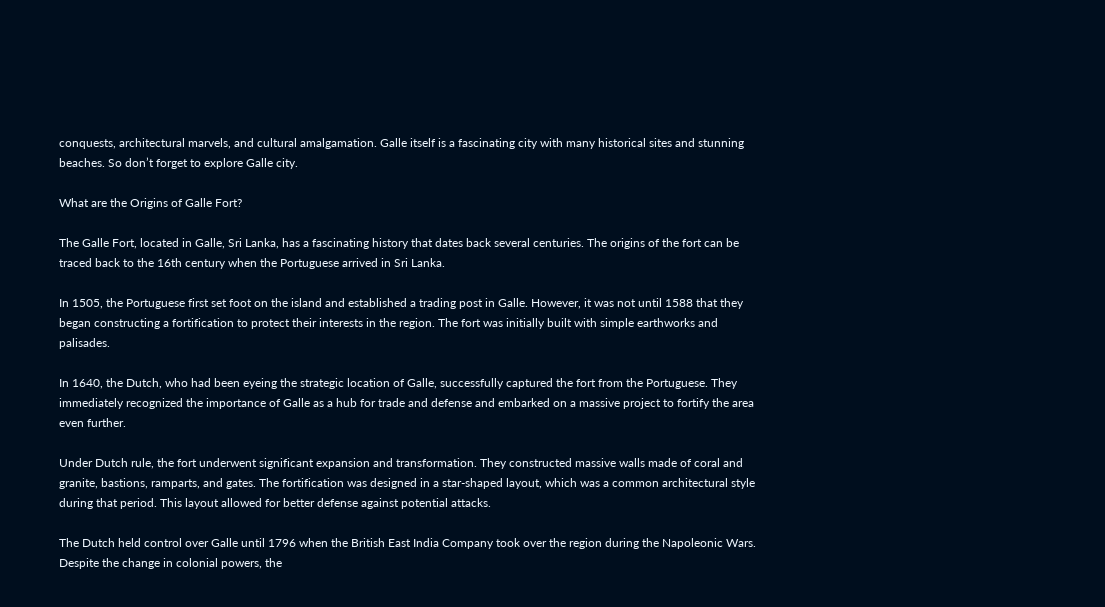conquests, architectural marvels, and cultural amalgamation. Galle itself is a fascinating city with many historical sites and stunning beaches. So don’t forget to explore Galle city.

What are the Origins of Galle Fort?

The Galle Fort, located in Galle, Sri Lanka, has a fascinating history that dates back several centuries. The origins of the fort can be traced back to the 16th century when the Portuguese arrived in Sri Lanka.

In 1505, the Portuguese first set foot on the island and established a trading post in Galle. However, it was not until 1588 that they began constructing a fortification to protect their interests in the region. The fort was initially built with simple earthworks and palisades.

In 1640, the Dutch, who had been eyeing the strategic location of Galle, successfully captured the fort from the Portuguese. They immediately recognized the importance of Galle as a hub for trade and defense and embarked on a massive project to fortify the area even further.

Under Dutch rule, the fort underwent significant expansion and transformation. They constructed massive walls made of coral and granite, bastions, ramparts, and gates. The fortification was designed in a star-shaped layout, which was a common architectural style during that period. This layout allowed for better defense against potential attacks.

The Dutch held control over Galle until 1796 when the British East India Company took over the region during the Napoleonic Wars. Despite the change in colonial powers, the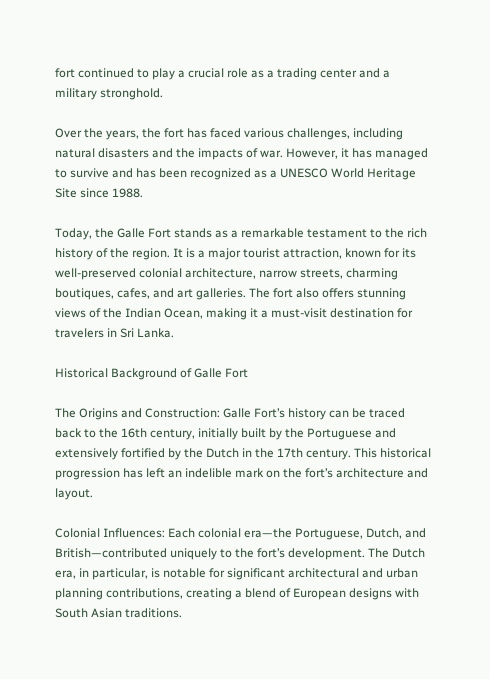fort continued to play a crucial role as a trading center and a military stronghold.

Over the years, the fort has faced various challenges, including natural disasters and the impacts of war. However, it has managed to survive and has been recognized as a UNESCO World Heritage Site since 1988.

Today, the Galle Fort stands as a remarkable testament to the rich history of the region. It is a major tourist attraction, known for its well-preserved colonial architecture, narrow streets, charming boutiques, cafes, and art galleries. The fort also offers stunning views of the Indian Ocean, making it a must-visit destination for travelers in Sri Lanka.

Historical Background of Galle Fort

The Origins and Construction: Galle Fort’s history can be traced back to the 16th century, initially built by the Portuguese and extensively fortified by the Dutch in the 17th century. This historical progression has left an indelible mark on the fort’s architecture and layout.

Colonial Influences: Each colonial era—the Portuguese, Dutch, and British—contributed uniquely to the fort’s development. The Dutch era, in particular, is notable for significant architectural and urban planning contributions, creating a blend of European designs with South Asian traditions.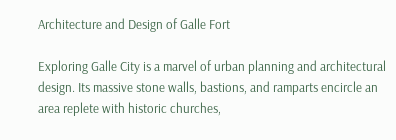Architecture and Design of Galle Fort

Exploring Galle City is a marvel of urban planning and architectural design. Its massive stone walls, bastions, and ramparts encircle an area replete with historic churches,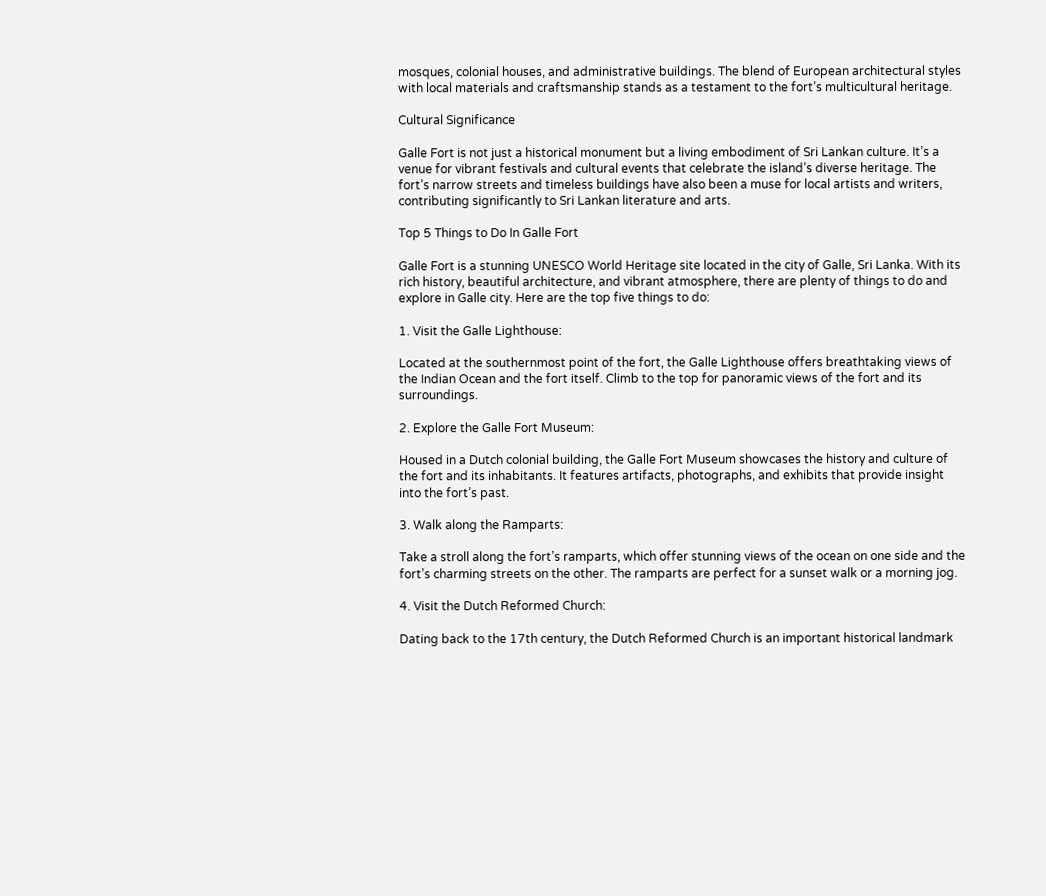mosques, colonial houses, and administrative buildings. The blend of European architectural styles with local materials and craftsmanship stands as a testament to the fort’s multicultural heritage.

Cultural Significance

Galle Fort is not just a historical monument but a living embodiment of Sri Lankan culture. It’s a venue for vibrant festivals and cultural events that celebrate the island’s diverse heritage. The fort’s narrow streets and timeless buildings have also been a muse for local artists and writers, contributing significantly to Sri Lankan literature and arts.

Top 5 Things to Do In Galle Fort

Galle Fort is a stunning UNESCO World Heritage site located in the city of Galle, Sri Lanka. With its rich history, beautiful architecture, and vibrant atmosphere, there are plenty of things to do and explore in Galle city. Here are the top five things to do:

1. Visit the Galle Lighthouse:

Located at the southernmost point of the fort, the Galle Lighthouse offers breathtaking views of the Indian Ocean and the fort itself. Climb to the top for panoramic views of the fort and its surroundings.

2. Explore the Galle Fort Museum:

Housed in a Dutch colonial building, the Galle Fort Museum showcases the history and culture of the fort and its inhabitants. It features artifacts, photographs, and exhibits that provide insight into the fort’s past.

3. Walk along the Ramparts:

Take a stroll along the fort’s ramparts, which offer stunning views of the ocean on one side and the fort’s charming streets on the other. The ramparts are perfect for a sunset walk or a morning jog.

4. Visit the Dutch Reformed Church:

Dating back to the 17th century, the Dutch Reformed Church is an important historical landmark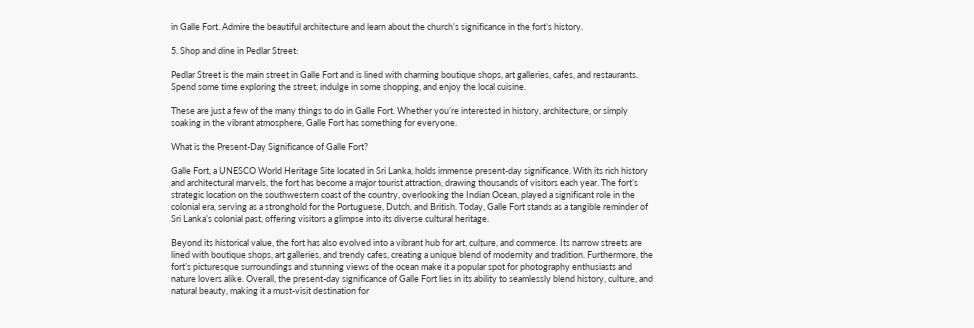in Galle Fort. Admire the beautiful architecture and learn about the church’s significance in the fort’s history.

5. Shop and dine in Pedlar Street:

Pedlar Street is the main street in Galle Fort and is lined with charming boutique shops, art galleries, cafes, and restaurants. Spend some time exploring the street, indulge in some shopping, and enjoy the local cuisine.

These are just a few of the many things to do in Galle Fort. Whether you’re interested in history, architecture, or simply soaking in the vibrant atmosphere, Galle Fort has something for everyone.

What is the Present-Day Significance of Galle Fort?

Galle Fort, a UNESCO World Heritage Site located in Sri Lanka, holds immense present-day significance. With its rich history and architectural marvels, the fort has become a major tourist attraction, drawing thousands of visitors each year. The fort’s strategic location on the southwestern coast of the country, overlooking the Indian Ocean, played a significant role in the colonial era, serving as a stronghold for the Portuguese, Dutch, and British. Today, Galle Fort stands as a tangible reminder of Sri Lanka’s colonial past, offering visitors a glimpse into its diverse cultural heritage.

Beyond its historical value, the fort has also evolved into a vibrant hub for art, culture, and commerce. Its narrow streets are lined with boutique shops, art galleries, and trendy cafes, creating a unique blend of modernity and tradition. Furthermore, the fort’s picturesque surroundings and stunning views of the ocean make it a popular spot for photography enthusiasts and nature lovers alike. Overall, the present-day significance of Galle Fort lies in its ability to seamlessly blend history, culture, and natural beauty, making it a must-visit destination for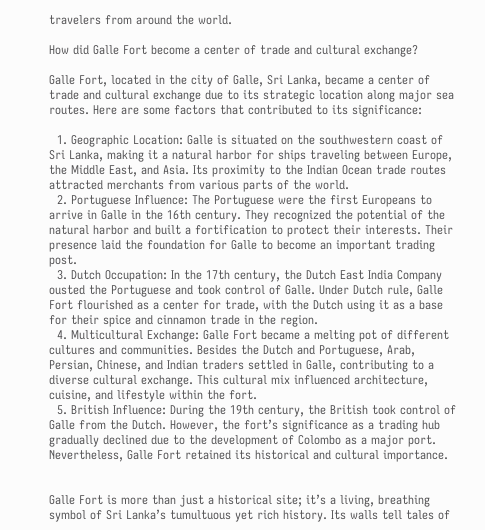travelers from around the world.

How did Galle Fort become a center of trade and cultural exchange?

Galle Fort, located in the city of Galle, Sri Lanka, became a center of trade and cultural exchange due to its strategic location along major sea routes. Here are some factors that contributed to its significance:

  1. Geographic Location: Galle is situated on the southwestern coast of Sri Lanka, making it a natural harbor for ships traveling between Europe, the Middle East, and Asia. Its proximity to the Indian Ocean trade routes attracted merchants from various parts of the world.
  2. Portuguese Influence: The Portuguese were the first Europeans to arrive in Galle in the 16th century. They recognized the potential of the natural harbor and built a fortification to protect their interests. Their presence laid the foundation for Galle to become an important trading post.
  3. Dutch Occupation: In the 17th century, the Dutch East India Company ousted the Portuguese and took control of Galle. Under Dutch rule, Galle Fort flourished as a center for trade, with the Dutch using it as a base for their spice and cinnamon trade in the region.
  4. Multicultural Exchange: Galle Fort became a melting pot of different cultures and communities. Besides the Dutch and Portuguese, Arab, Persian, Chinese, and Indian traders settled in Galle, contributing to a diverse cultural exchange. This cultural mix influenced architecture, cuisine, and lifestyle within the fort.
  5. British Influence: During the 19th century, the British took control of Galle from the Dutch. However, the fort’s significance as a trading hub gradually declined due to the development of Colombo as a major port. Nevertheless, Galle Fort retained its historical and cultural importance.


Galle Fort is more than just a historical site; it’s a living, breathing symbol of Sri Lanka’s tumultuous yet rich history. Its walls tell tales of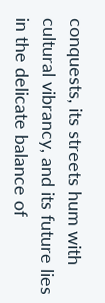conquests, its streets hum with cultural vibrancy, and its future lies in the delicate balance of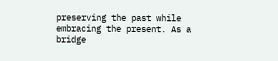preserving the past while embracing the present. As a bridge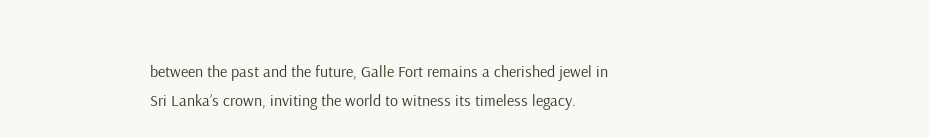between the past and the future, Galle Fort remains a cherished jewel in Sri Lanka’s crown, inviting the world to witness its timeless legacy.